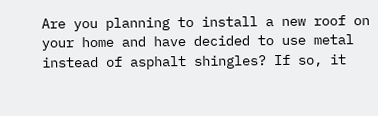Are you planning to install a new roof on your home and have decided to use metal instead of asphalt shingles? If so, it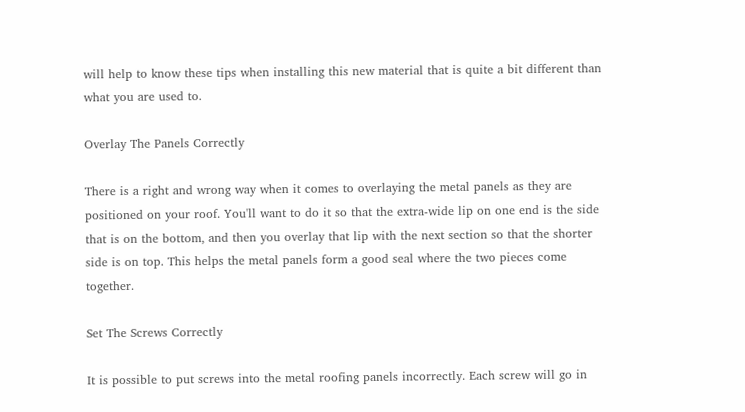will help to know these tips when installing this new material that is quite a bit different than what you are used to.

Overlay The Panels Correctly

There is a right and wrong way when it comes to overlaying the metal panels as they are positioned on your roof. You'll want to do it so that the extra-wide lip on one end is the side that is on the bottom, and then you overlay that lip with the next section so that the shorter side is on top. This helps the metal panels form a good seal where the two pieces come together.

Set The Screws Correctly

It is possible to put screws into the metal roofing panels incorrectly. Each screw will go in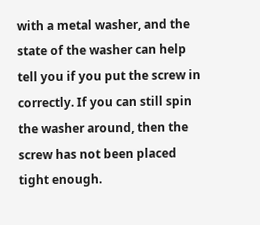with a metal washer, and the state of the washer can help tell you if you put the screw in correctly. If you can still spin the washer around, then the screw has not been placed tight enough.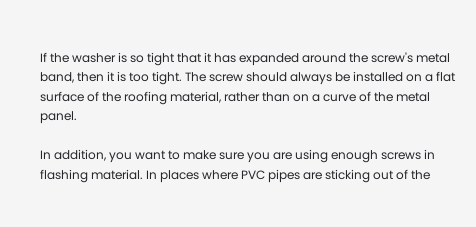If the washer is so tight that it has expanded around the screw's metal band, then it is too tight. The screw should always be installed on a flat surface of the roofing material, rather than on a curve of the metal panel.

In addition, you want to make sure you are using enough screws in flashing material. In places where PVC pipes are sticking out of the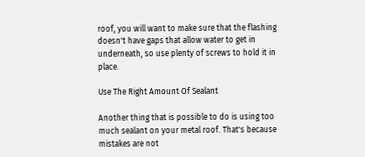roof, you will want to make sure that the flashing doesn't have gaps that allow water to get in underneath, so use plenty of screws to hold it in place.

Use The Right Amount Of Sealant

Another thing that is possible to do is using too much sealant on your metal roof. That's because mistakes are not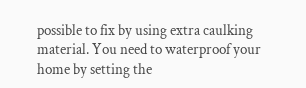possible to fix by using extra caulking material. You need to waterproof your home by setting the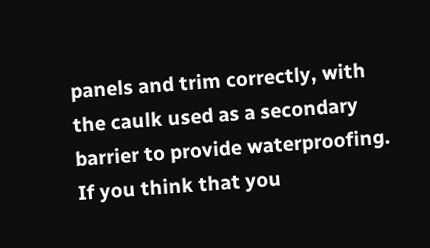panels and trim correctly, with the caulk used as a secondary barrier to provide waterproofing. If you think that you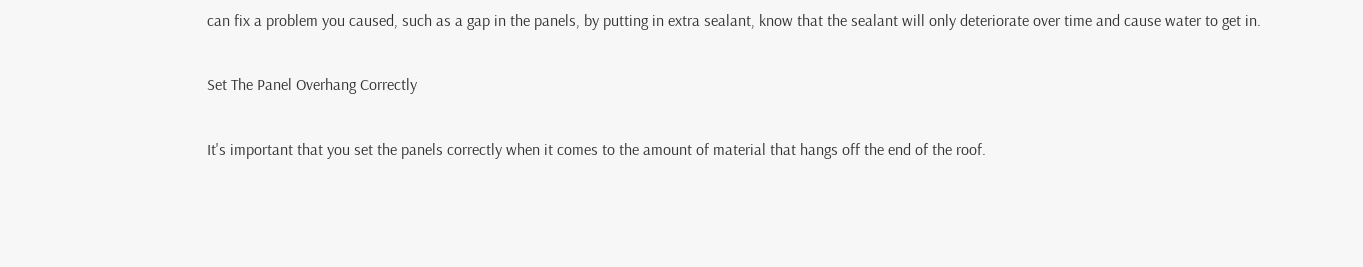can fix a problem you caused, such as a gap in the panels, by putting in extra sealant, know that the sealant will only deteriorate over time and cause water to get in.

Set The Panel Overhang Correctly

It's important that you set the panels correctly when it comes to the amount of material that hangs off the end of the roof.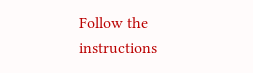Follow the instructions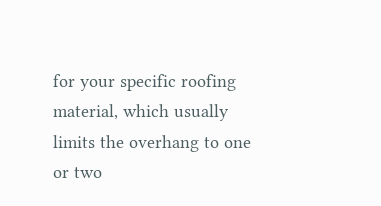for your specific roofing material, which usually limits the overhang to one or two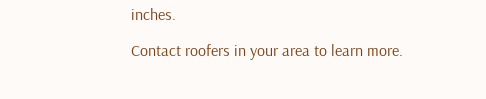inches.

Contact roofers in your area to learn more.